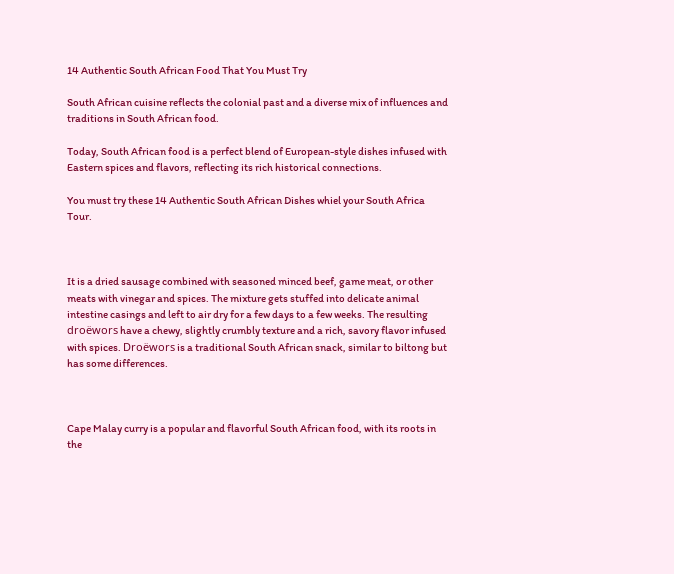14 Authentic South African Food That You Must Try

South African cuisine reflects the colonial past and a diverse mix of influences and traditions in South African food.

Today, South African food is a perfect blend of European-style dishes infused with Eastern spices and flavors, reflecting its rich historical connections.

You must try these 14 Authentic South African Dishes whiel your South Africa Tour.



It is a dried sausage combined with seasoned minced beef, game meat, or other meats with vinegar and spices. The mixture gets stuffed into delicate animal intestine casings and left to air dry for a few days to a few weeks. The resulting droëwors have a chewy, slightly crumbly texture and a rich, savory flavor infused with spices. Droëwors is a traditional South African snack, similar to biltong but has some differences.



Cape Malay curry is a popular and flavorful South African food, with its roots in the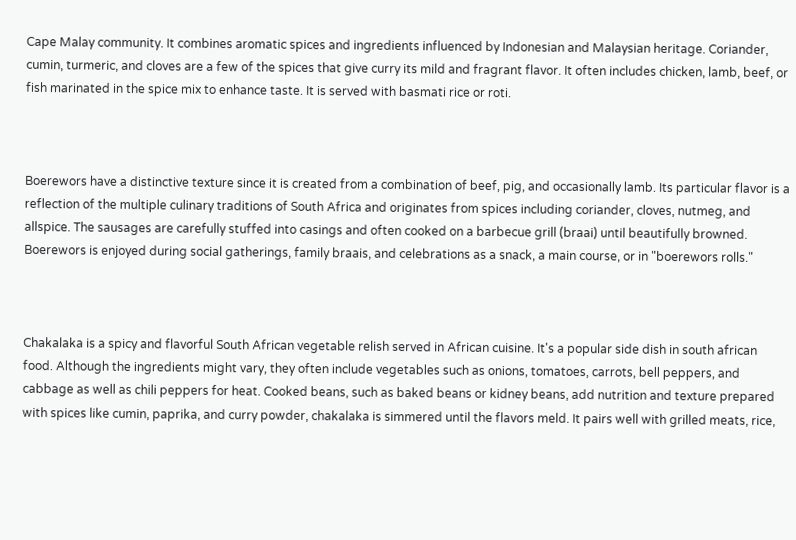Cape Malay community. It combines aromatic spices and ingredients influenced by Indonesian and Malaysian heritage. Coriander, cumin, turmeric, and cloves are a few of the spices that give curry its mild and fragrant flavor. It often includes chicken, lamb, beef, or fish marinated in the spice mix to enhance taste. It is served with basmati rice or roti.



Boerewors have a distinctive texture since it is created from a combination of beef, pig, and occasionally lamb. Its particular flavor is a reflection of the multiple culinary traditions of South Africa and originates from spices including coriander, cloves, nutmeg, and allspice. The sausages are carefully stuffed into casings and often cooked on a barbecue grill (braai) until beautifully browned. Boerewors is enjoyed during social gatherings, family braais, and celebrations as a snack, a main course, or in "boerewors rolls."



Chakalaka is a spicy and flavorful South African vegetable relish served in African cuisine. It's a popular side dish in south african food. Although the ingredients might vary, they often include vegetables such as onions, tomatoes, carrots, bell peppers, and cabbage as well as chili peppers for heat. Cooked beans, such as baked beans or kidney beans, add nutrition and texture prepared with spices like cumin, paprika, and curry powder, chakalaka is simmered until the flavors meld. It pairs well with grilled meats, rice,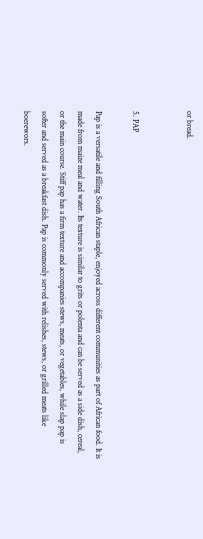or bread.


5. PAP

Pap is a versatile and filling South African staple, enjoyed across different communities as part of African food. It is made from maize meal and water. Its texture is similar to grits or polenta and can be served as a side dish, cereal, or the main course. Stiff pap has a firm texture and accompanies stews, meats, or vegetables, while slap pap is softer and served as a breakfast dish. Pap is commonly served with relishes, stews, or grilled meats like boerewors.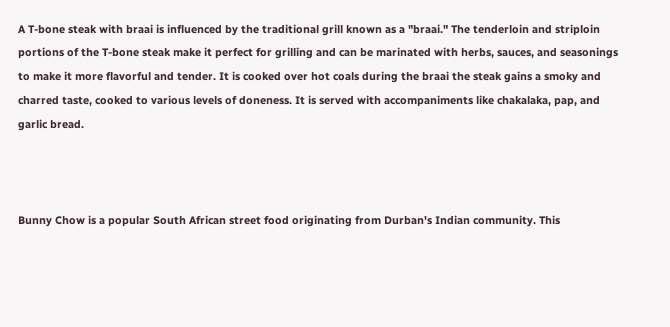A T-bone steak with braai is influenced by the traditional grill known as a "braai." The tenderloin and striploin portions of the T-bone steak make it perfect for grilling and can be marinated with herbs, sauces, and seasonings to make it more flavorful and tender. It is cooked over hot coals during the braai the steak gains a smoky and charred taste, cooked to various levels of doneness. It is served with accompaniments like chakalaka, pap, and garlic bread.



Bunny Chow is a popular South African street food originating from Durban's Indian community. This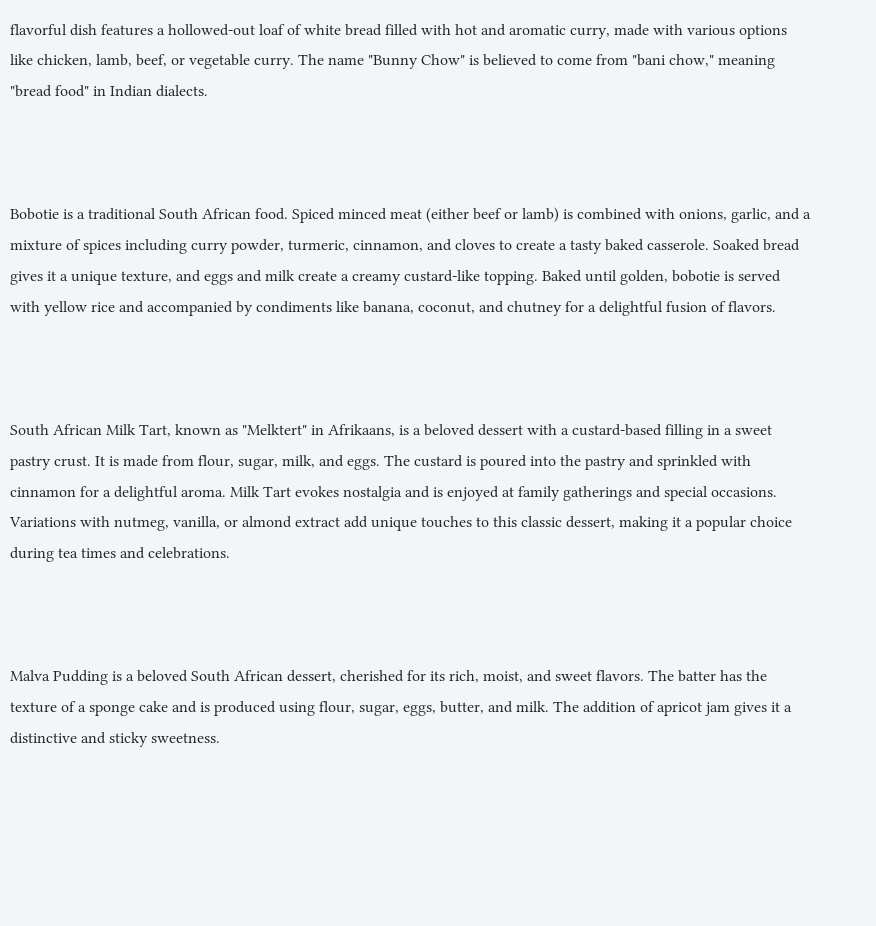flavorful dish features a hollowed-out loaf of white bread filled with hot and aromatic curry, made with various options like chicken, lamb, beef, or vegetable curry. The name "Bunny Chow" is believed to come from "bani chow," meaning "bread food" in Indian dialects.



Bobotie is a traditional South African food. Spiced minced meat (either beef or lamb) is combined with onions, garlic, and a mixture of spices including curry powder, turmeric, cinnamon, and cloves to create a tasty baked casserole. Soaked bread gives it a unique texture, and eggs and milk create a creamy custard-like topping. Baked until golden, bobotie is served with yellow rice and accompanied by condiments like banana, coconut, and chutney for a delightful fusion of flavors.



South African Milk Tart, known as "Melktert" in Afrikaans, is a beloved dessert with a custard-based filling in a sweet pastry crust. It is made from flour, sugar, milk, and eggs. The custard is poured into the pastry and sprinkled with cinnamon for a delightful aroma. Milk Tart evokes nostalgia and is enjoyed at family gatherings and special occasions. Variations with nutmeg, vanilla, or almond extract add unique touches to this classic dessert, making it a popular choice during tea times and celebrations.



Malva Pudding is a beloved South African dessert, cherished for its rich, moist, and sweet flavors. The batter has the texture of a sponge cake and is produced using flour, sugar, eggs, butter, and milk. The addition of apricot jam gives it a distinctive and sticky sweetness.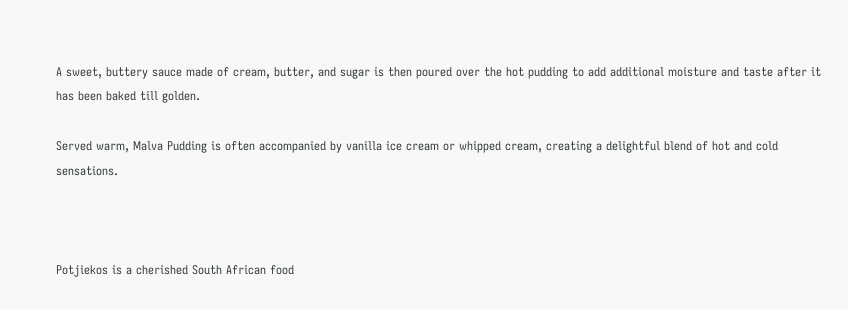A sweet, buttery sauce made of cream, butter, and sugar is then poured over the hot pudding to add additional moisture and taste after it has been baked till golden.

Served warm, Malva Pudding is often accompanied by vanilla ice cream or whipped cream, creating a delightful blend of hot and cold sensations.



Potjiekos is a cherished South African food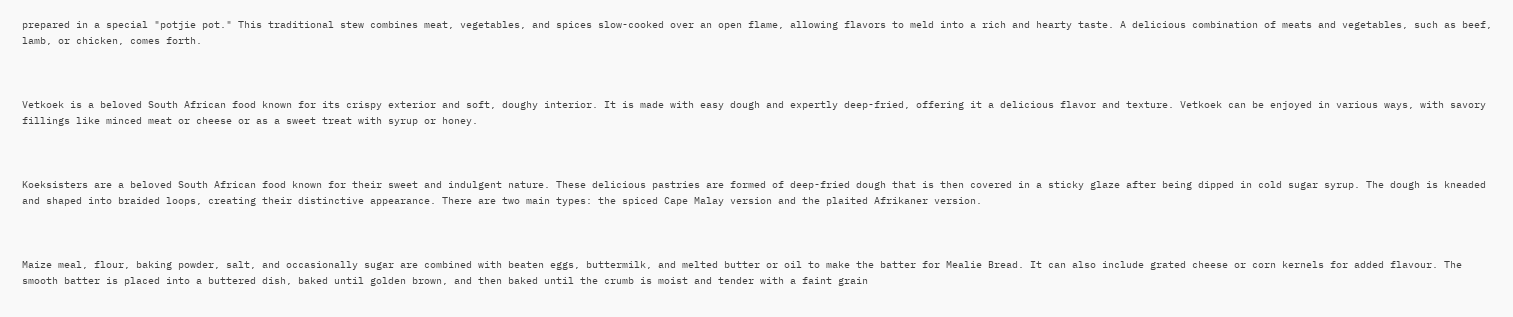prepared in a special "potjie pot." This traditional stew combines meat, vegetables, and spices slow-cooked over an open flame, allowing flavors to meld into a rich and hearty taste. A delicious combination of meats and vegetables, such as beef, lamb, or chicken, comes forth.



Vetkoek is a beloved South African food known for its crispy exterior and soft, doughy interior. It is made with easy dough and expertly deep-fried, offering it a delicious flavor and texture. Vetkoek can be enjoyed in various ways, with savory fillings like minced meat or cheese or as a sweet treat with syrup or honey.



Koeksisters are a beloved South African food known for their sweet and indulgent nature. These delicious pastries are formed of deep-fried dough that is then covered in a sticky glaze after being dipped in cold sugar syrup. The dough is kneaded and shaped into braided loops, creating their distinctive appearance. There are two main types: the spiced Cape Malay version and the plaited Afrikaner version.



Maize meal, flour, baking powder, salt, and occasionally sugar are combined with beaten eggs, buttermilk, and melted butter or oil to make the batter for Mealie Bread. It can also include grated cheese or corn kernels for added flavour. The smooth batter is placed into a buttered dish, baked until golden brown, and then baked until the crumb is moist and tender with a faint grain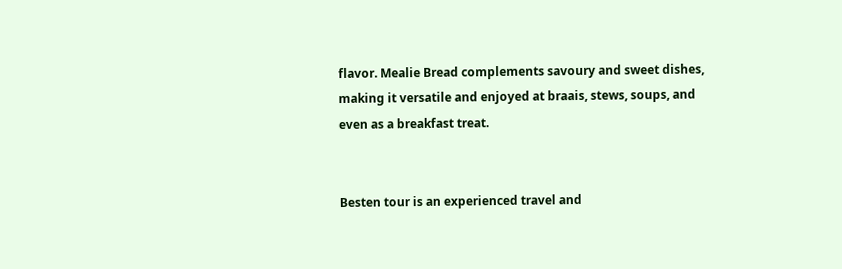flavor. Mealie Bread complements savoury and sweet dishes, making it versatile and enjoyed at braais, stews, soups, and even as a breakfast treat.


Besten tour is an experienced travel and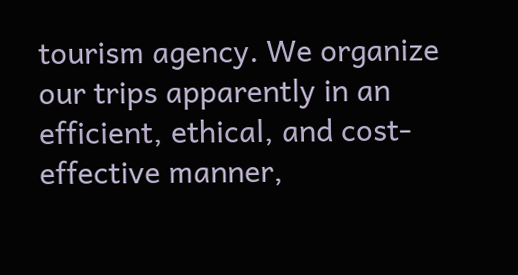tourism agency. We organize our trips apparently in an efficient, ethical, and cost-effective manner,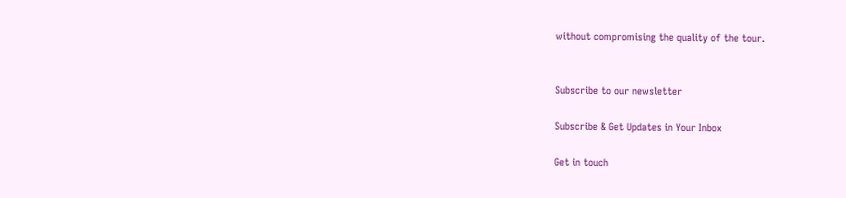without compromising the quality of the tour.


Subscribe to our newsletter

Subscribe & Get Updates in Your Inbox

Get in touch